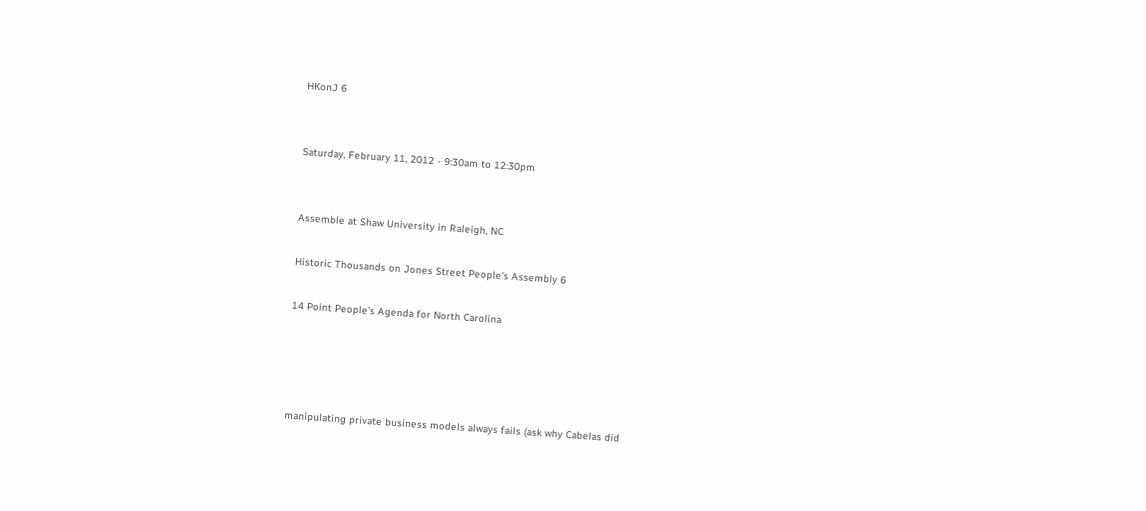HKonJ 6


Saturday, February 11, 2012 - 9:30am to 12:30pm


Assemble at Shaw University in Raleigh, NC

Historic Thousands on Jones Street People's Assembly 6

14 Point People's Agenda for North Carolina




manipulating private business models always fails (ask why Cabelas did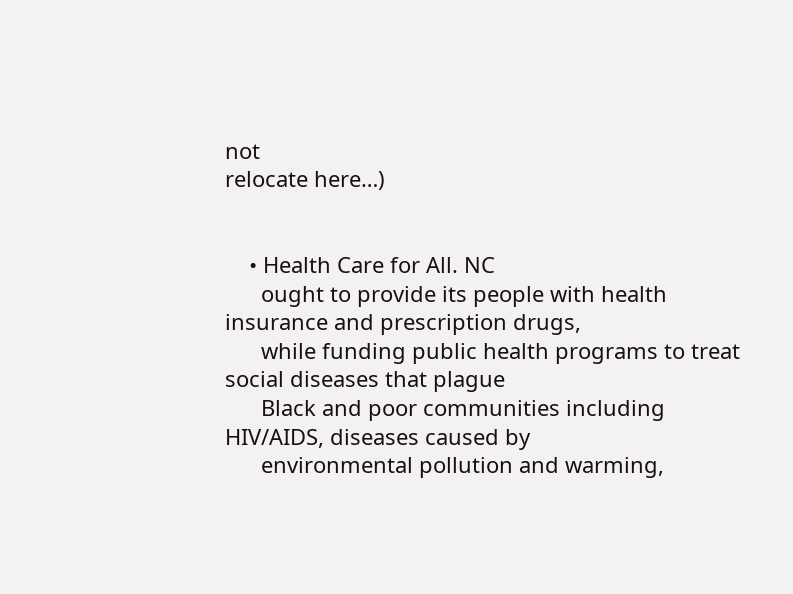not
relocate here…)


    • Health Care for All. NC
      ought to provide its people with health insurance and prescription drugs,
      while funding public health programs to treat social diseases that plague
      Black and poor communities including HIV/AIDS, diseases caused by
      environmental pollution and warming,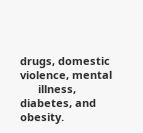drugs, domestic violence, mental
      illness, diabetes, and obesity.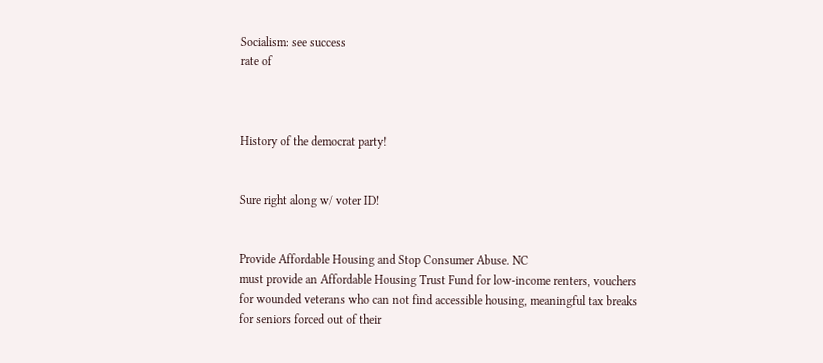Socialism: see success
rate of



History of the democrat party!


Sure right along w/ voter ID!


Provide Affordable Housing and Stop Consumer Abuse. NC
must provide an Affordable Housing Trust Fund for low-income renters, vouchers
for wounded veterans who can not find accessible housing, meaningful tax breaks
for seniors forced out of their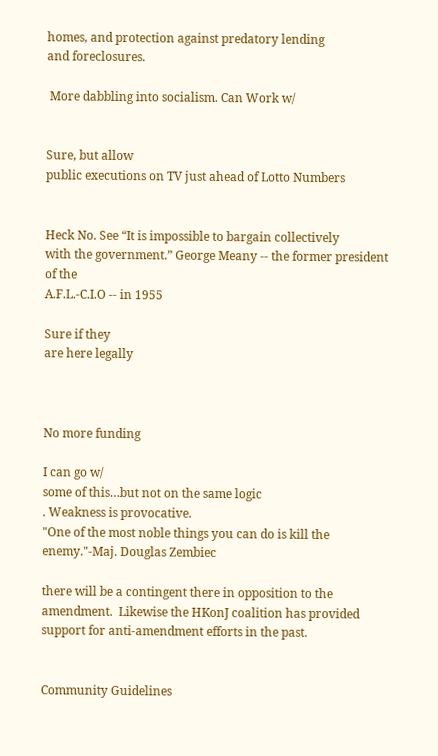homes, and protection against predatory lending
and foreclosures.

 More dabbling into socialism. Can Work w/


Sure, but allow
public executions on TV just ahead of Lotto Numbers


Heck No. See “It is impossible to bargain collectively
with the government.” George Meany -- the former president of the
A.F.L.-C.I.O -- in 1955

Sure if they
are here legally



No more funding

I can go w/
some of this…but not on the same logic
. Weakness is provocative.
"One of the most noble things you can do is kill the enemy."-Maj. Douglas Zembiec

there will be a contingent there in opposition to the amendment.  Likewise the HKonJ coalition has provided support for anti-amendment efforts in the past.


Community Guidelines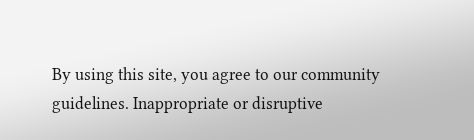By using this site, you agree to our community guidelines. Inappropriate or disruptive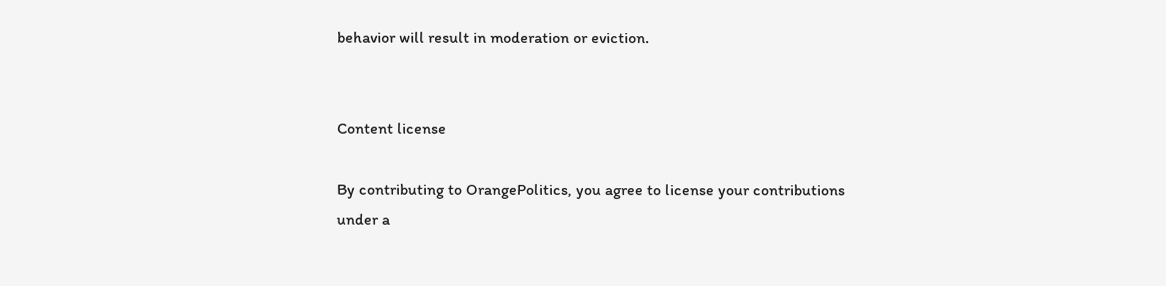behavior will result in moderation or eviction.


Content license

By contributing to OrangePolitics, you agree to license your contributions under a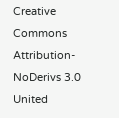Creative Commons Attribution-NoDerivs 3.0 United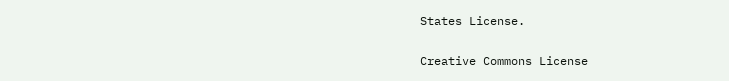States License.

Creative Commons License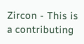Zircon - This is a contributing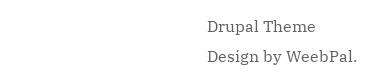Drupal Theme
Design by WeebPal.